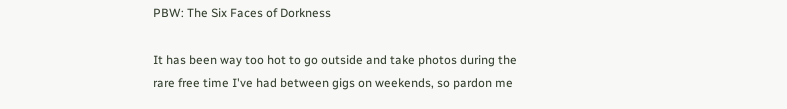PBW: The Six Faces of Dorkness

It has been way too hot to go outside and take photos during the rare free time I've had between gigs on weekends, so pardon me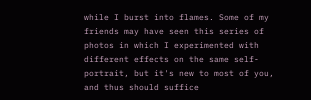while I burst into flames. Some of my friends may have seen this series of photos in which I experimented with different effects on the same self-portrait, but it's new to most of you, and thus should suffice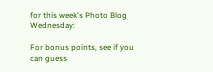for this week's Photo Blog Wednesday:

For bonus points, see if you can guess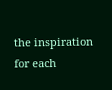the inspiration for each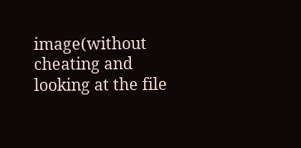image(without cheating and looking at the file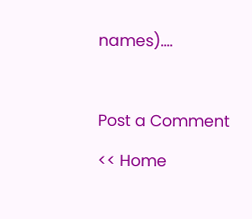names)....



Post a Comment

<< Home